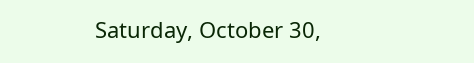Saturday, October 30,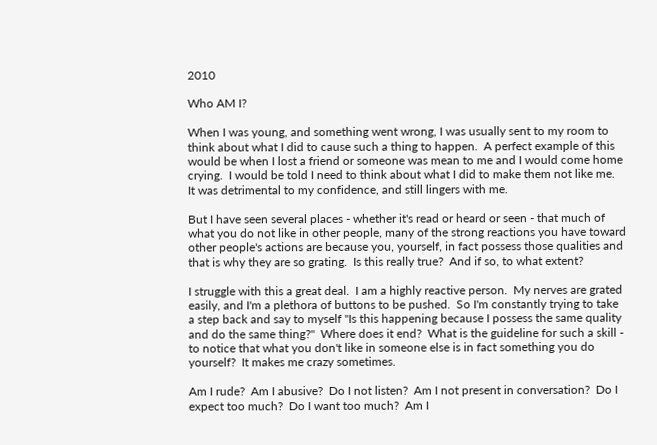2010

Who AM I?

When I was young, and something went wrong, I was usually sent to my room to think about what I did to cause such a thing to happen.  A perfect example of this would be when I lost a friend or someone was mean to me and I would come home crying.  I would be told I need to think about what I did to make them not like me.  It was detrimental to my confidence, and still lingers with me.

But I have seen several places - whether it's read or heard or seen - that much of what you do not like in other people, many of the strong reactions you have toward other people's actions are because you, yourself, in fact possess those qualities and that is why they are so grating.  Is this really true?  And if so, to what extent?

I struggle with this a great deal.  I am a highly reactive person.  My nerves are grated easily, and I'm a plethora of buttons to be pushed.  So I'm constantly trying to take a step back and say to myself "Is this happening because I possess the same quality and do the same thing?"  Where does it end?  What is the guideline for such a skill - to notice that what you don't like in someone else is in fact something you do yourself?  It makes me crazy sometimes.

Am I rude?  Am I abusive?  Do I not listen?  Am I not present in conversation?  Do I expect too much?  Do I want too much?  Am I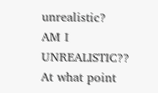unrealistic?  AM I UNREALISTIC??  At what point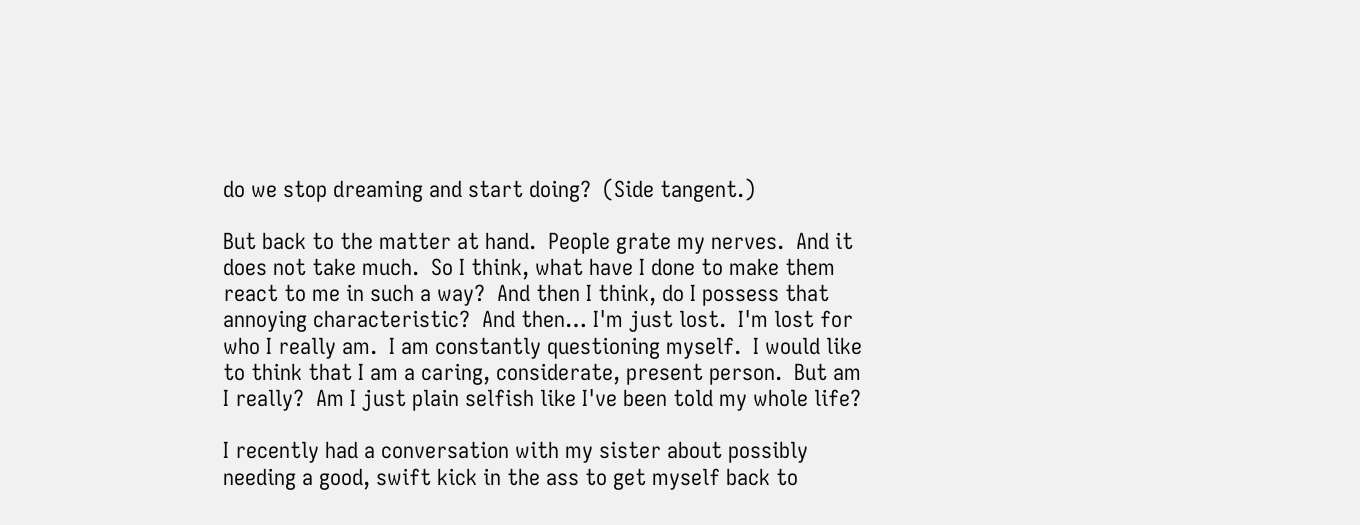do we stop dreaming and start doing?  (Side tangent.)

But back to the matter at hand.  People grate my nerves.  And it does not take much.  So I think, what have I done to make them react to me in such a way?  And then I think, do I possess that annoying characteristic?  And then… I'm just lost.  I'm lost for who I really am.  I am constantly questioning myself.  I would like to think that I am a caring, considerate, present person.  But am I really?  Am I just plain selfish like I've been told my whole life?

I recently had a conversation with my sister about possibly needing a good, swift kick in the ass to get myself back to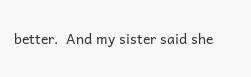better.  And my sister said she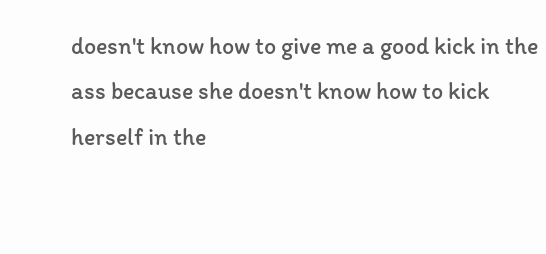doesn't know how to give me a good kick in the ass because she doesn't know how to kick herself in the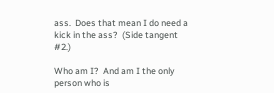ass.  Does that mean I do need a kick in the ass?  (Side tangent #2.)

Who am I?  And am I the only person who is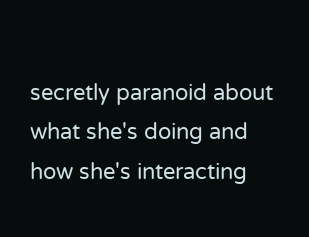secretly paranoid about what she's doing and how she's interacting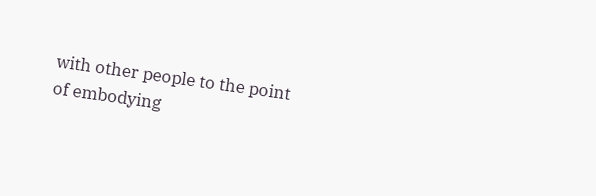with other people to the point of embodying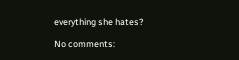everything she hates?

No comments: